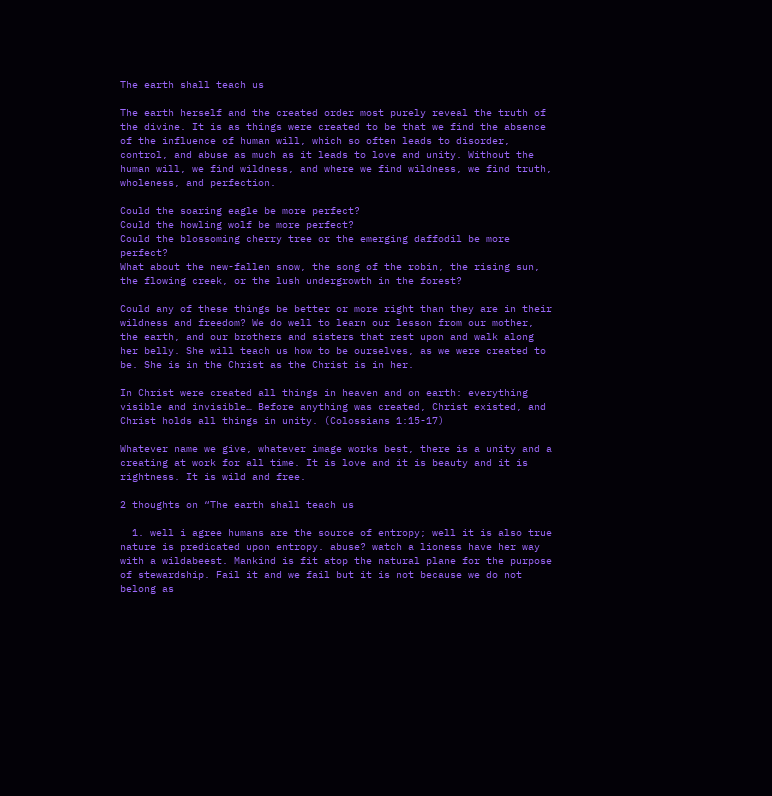The earth shall teach us

The earth herself and the created order most purely reveal the truth of the divine. It is as things were created to be that we find the absence of the influence of human will, which so often leads to disorder, control, and abuse as much as it leads to love and unity. Without the human will, we find wildness, and where we find wildness, we find truth, wholeness, and perfection.

Could the soaring eagle be more perfect?
Could the howling wolf be more perfect?
Could the blossoming cherry tree or the emerging daffodil be more perfect?
What about the new-fallen snow, the song of the robin, the rising sun, the flowing creek, or the lush undergrowth in the forest?

Could any of these things be better or more right than they are in their wildness and freedom? We do well to learn our lesson from our mother, the earth, and our brothers and sisters that rest upon and walk along her belly. She will teach us how to be ourselves, as we were created to be. She is in the Christ as the Christ is in her.

In Christ were created all things in heaven and on earth: everything visible and invisible… Before anything was created, Christ existed, and Christ holds all things in unity. (Colossians 1:15-17)

Whatever name we give, whatever image works best, there is a unity and a creating at work for all time. It is love and it is beauty and it is rightness. It is wild and free.

2 thoughts on “The earth shall teach us

  1. well i agree humans are the source of entropy; well it is also true nature is predicated upon entropy. abuse? watch a lioness have her way with a wildabeest. Mankind is fit atop the natural plane for the purpose of stewardship. Fail it and we fail but it is not because we do not belong as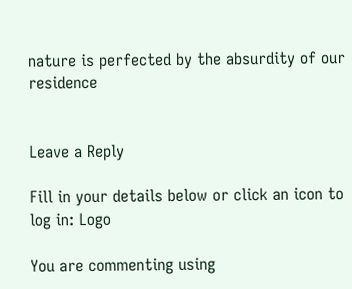nature is perfected by the absurdity of our residence


Leave a Reply

Fill in your details below or click an icon to log in: Logo

You are commenting using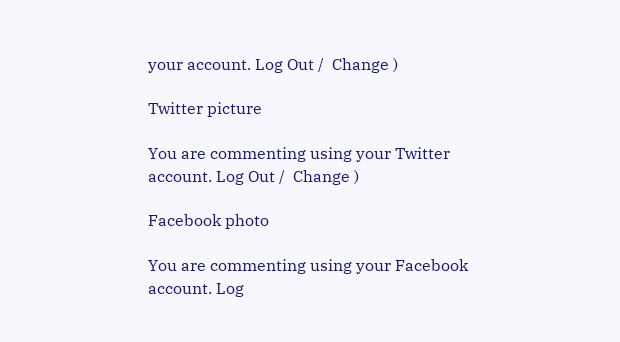your account. Log Out /  Change )

Twitter picture

You are commenting using your Twitter account. Log Out /  Change )

Facebook photo

You are commenting using your Facebook account. Log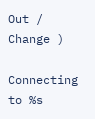Out /  Change )

Connecting to %s